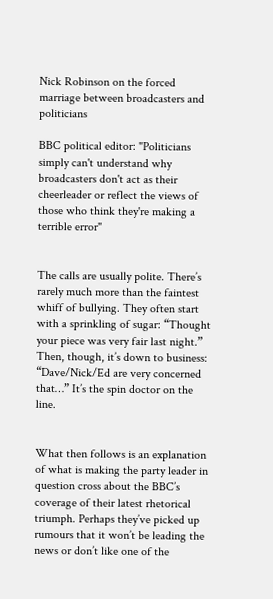Nick Robinson on the forced marriage between broadcasters and politicians

BBC political editor: "Politicians simply can't understand why broadcasters don't act as their cheerleader or reflect the views of those who think they're making a terrible error"


The calls are usually polite. There’s rarely much more than the faintest whiff of bullying. They often start with a sprinkling of sugar: “Thought your piece was very fair last night.” Then, though, it’s down to business: “Dave/Nick/Ed are very concerned that…” It’s the spin doctor on the line.


What then follows is an explanation of what is making the party leader in question cross about the BBC’s coverage of their latest rhetorical triumph. Perhaps they’ve picked up rumours that it won’t be leading the news or don’t like one of the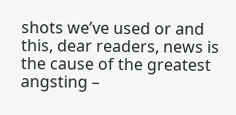shots we’ve used or and this, dear readers, news is the cause of the greatest angsting –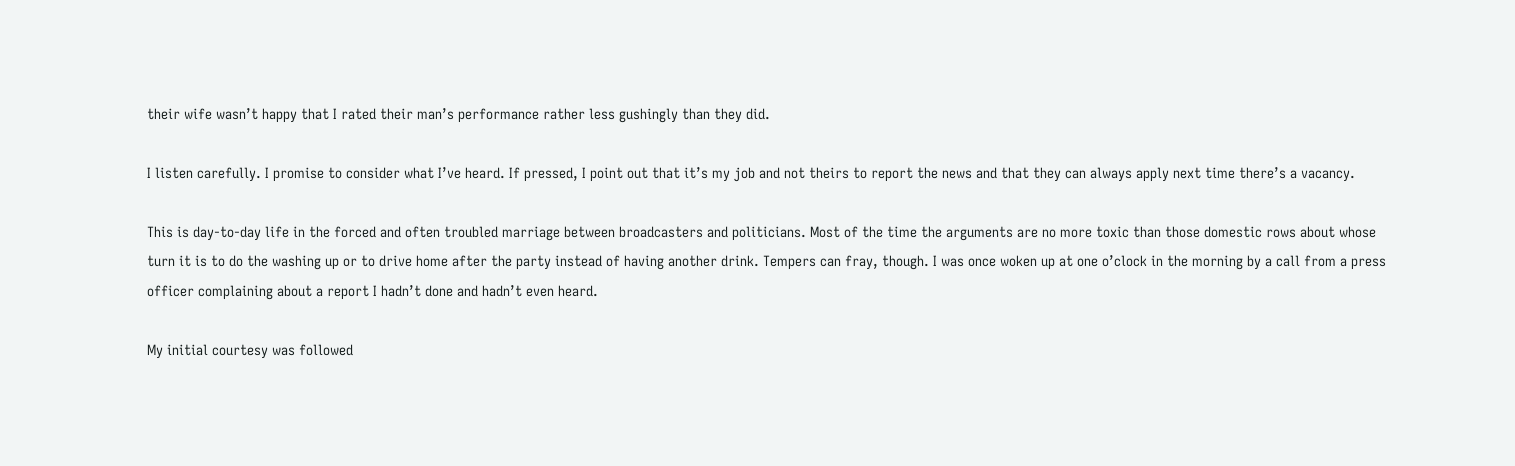their wife wasn’t happy that I rated their man’s performance rather less gushingly than they did.

I listen carefully. I promise to consider what I’ve heard. If pressed, I point out that it’s my job and not theirs to report the news and that they can always apply next time there’s a vacancy.

This is day-to-day life in the forced and often troubled marriage between broadcasters and politicians. Most of the time the arguments are no more toxic than those domestic rows about whose turn it is to do the washing up or to drive home after the party instead of having another drink. Tempers can fray, though. I was once woken up at one o’clock in the morning by a call from a press officer complaining about a report I hadn’t done and hadn’t even heard.

My initial courtesy was followed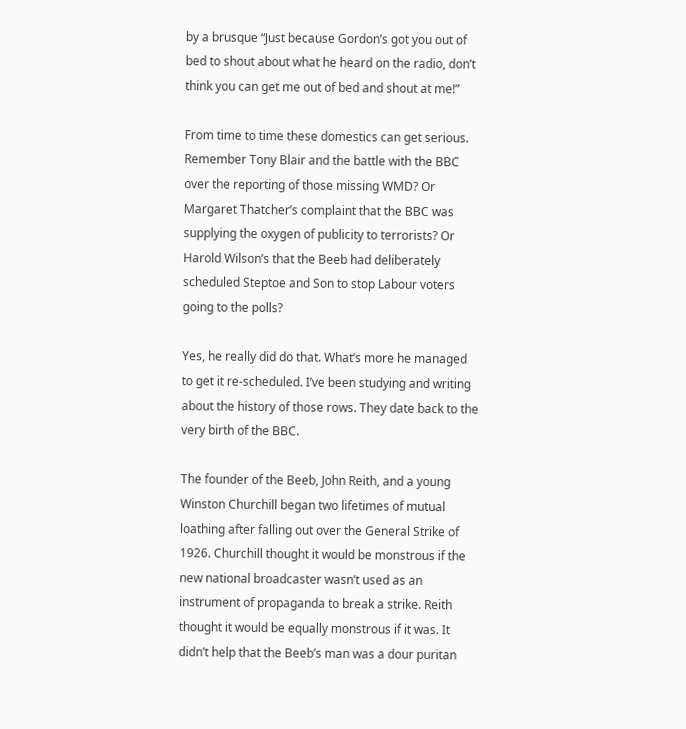by a brusque “Just because Gordon’s got you out of bed to shout about what he heard on the radio, don’t think you can get me out of bed and shout at me!”

From time to time these domestics can get serious. Remember Tony Blair and the battle with the BBC over the reporting of those missing WMD? Or Margaret Thatcher’s complaint that the BBC was supplying the oxygen of publicity to terrorists? Or Harold Wilson’s that the Beeb had deliberately scheduled Steptoe and Son to stop Labour voters going to the polls?

Yes, he really did do that. What’s more he managed to get it re-scheduled. I’ve been studying and writing about the history of those rows. They date back to the very birth of the BBC.

The founder of the Beeb, John Reith, and a young Winston Churchill began two lifetimes of mutual loathing after falling out over the General Strike of 1926. Churchill thought it would be monstrous if the new national broadcaster wasn’t used as an instrument of propaganda to break a strike. Reith thought it would be equally monstrous if it was. It didn’t help that the Beeb’s man was a dour puritan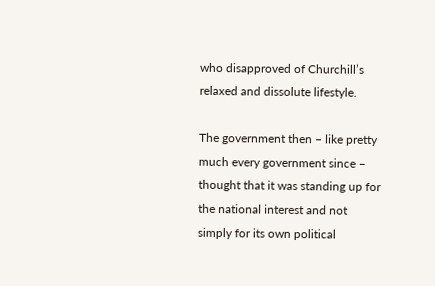who disapproved of Churchill’s relaxed and dissolute lifestyle.

The government then – like pretty much every government since – thought that it was standing up for the national interest and not simply for its own political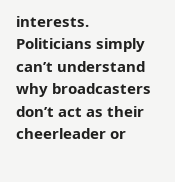interests. Politicians simply can’t understand why broadcasters don’t act as their cheerleader or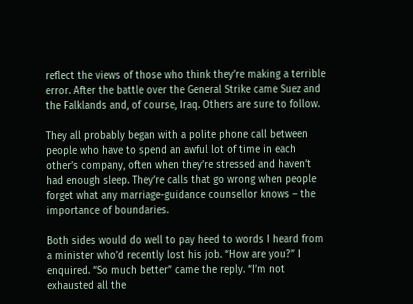reflect the views of those who think they’re making a terrible error. After the battle over the General Strike came Suez and the Falklands and, of course, Iraq. Others are sure to follow.

They all probably began with a polite phone call between people who have to spend an awful lot of time in each other’s company, often when they’re stressed and haven’t had enough sleep. They’re calls that go wrong when people forget what any marriage-guidance counsellor knows – the importance of boundaries.

Both sides would do well to pay heed to words I heard from a minister who’d recently lost his job. “How are you?” I enquired. “So much better” came the reply. “I’m not exhausted all the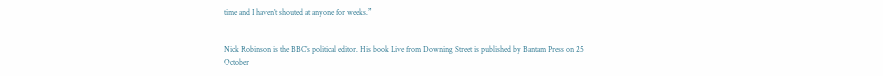time and I haven’t shouted at anyone for weeks.”


Nick Robinson is the BBC’s political editor. His book Live from Downing Street is published by Bantam Press on 25 October